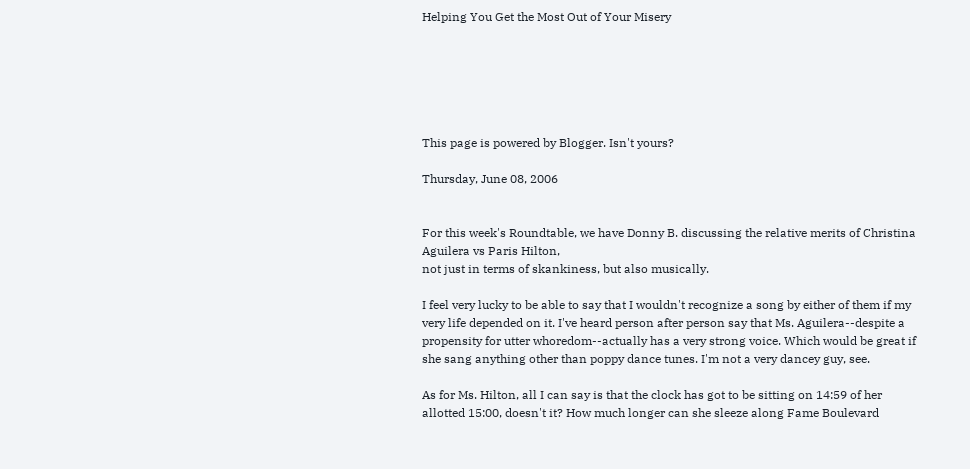Helping You Get the Most Out of Your Misery






This page is powered by Blogger. Isn't yours?

Thursday, June 08, 2006


For this week's Roundtable, we have Donny B. discussing the relative merits of Christina Aguilera vs Paris Hilton,
not just in terms of skankiness, but also musically.

I feel very lucky to be able to say that I wouldn't recognize a song by either of them if my very life depended on it. I've heard person after person say that Ms. Aguilera--despite a propensity for utter whoredom--actually has a very strong voice. Which would be great if she sang anything other than poppy dance tunes. I'm not a very dancey guy, see.

As for Ms. Hilton, all I can say is that the clock has got to be sitting on 14:59 of her allotted 15:00, doesn't it? How much longer can she sleeze along Fame Boulevard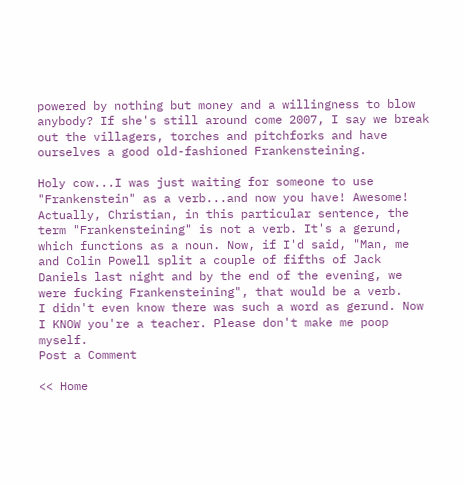powered by nothing but money and a willingness to blow anybody? If she's still around come 2007, I say we break out the villagers, torches and pitchforks and have ourselves a good old-fashioned Frankensteining.

Holy cow...I was just waiting for someone to use "Frankenstein" as a verb...and now you have! Awesome!
Actually, Christian, in this particular sentence, the term "Frankensteining" is not a verb. It's a gerund, which functions as a noun. Now, if I'd said, "Man, me and Colin Powell split a couple of fifths of Jack Daniels last night and by the end of the evening, we were fucking Frankensteining", that would be a verb.
I didn't even know there was such a word as gerund. Now I KNOW you're a teacher. Please don't make me poop myself.
Post a Comment

<< Home